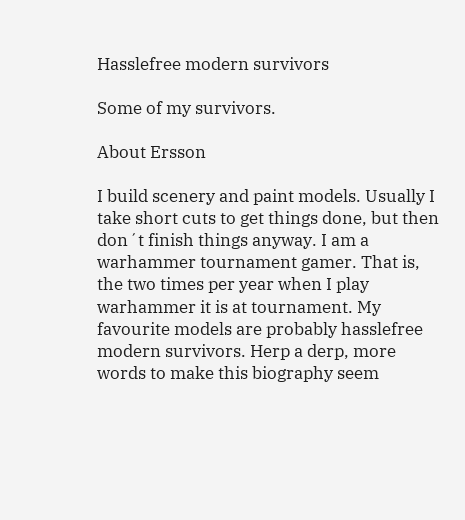Hasslefree modern survivors

Some of my survivors.

About Ersson

I build scenery and paint models. Usually I take short cuts to get things done, but then don´t finish things anyway. I am a warhammer tournament gamer. That is, the two times per year when I play warhammer it is at tournament. My favourite models are probably hasslefree modern survivors. Herp a derp, more words to make this biography seem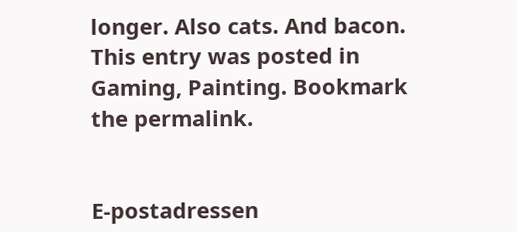longer. Also cats. And bacon.
This entry was posted in Gaming, Painting. Bookmark the permalink.


E-postadressen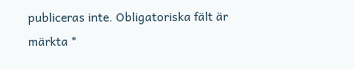publiceras inte. Obligatoriska fält är märkta *